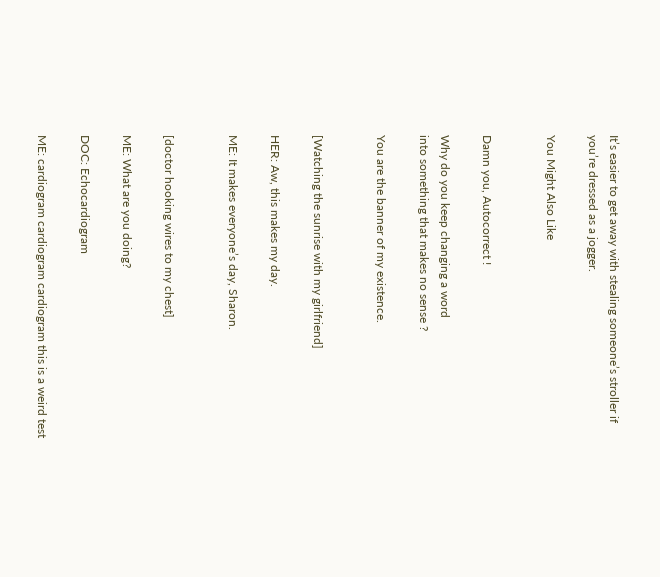It’s easier to get away with stealing someone’s stroller if you’re dressed as a jogger.

You Might Also Like


Damn you, Autocorrect !

Why do you keep changing a word
into something that makes no sense ?

You are the banner of my existence.


[Watching the sunrise with my girlfriend]

HER: Aw, this makes my day.

ME: It makes everyone’s day, Sharon.


[doctor hooking wires to my chest]

ME: What are you doing?

DOC: Echocardiogram

ME: cardiogram cardiogram cardiogram this is a weird test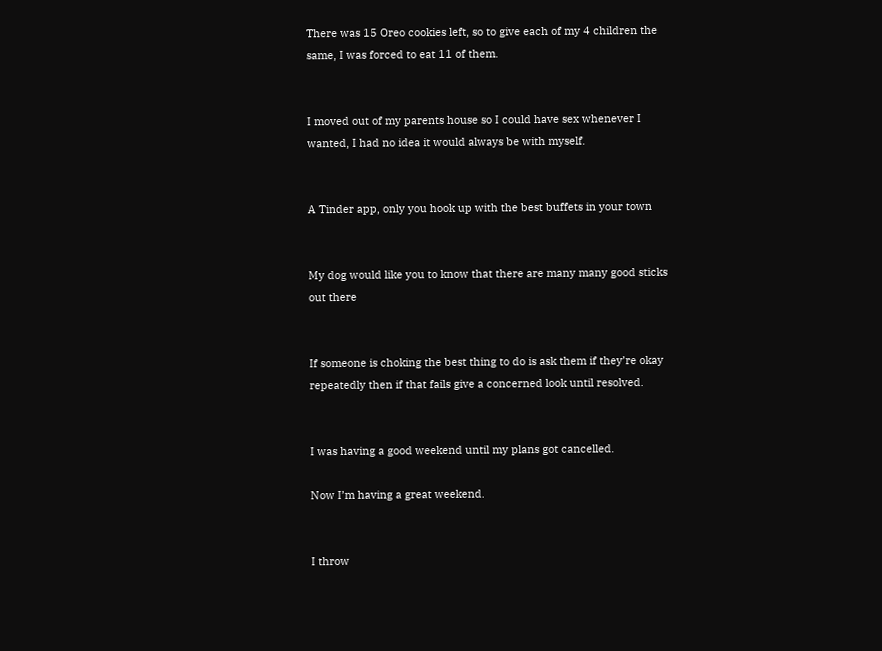There was 15 Oreo cookies left, so to give each of my 4 children the same, I was forced to eat 11 of them.


I moved out of my parents house so I could have sex whenever I wanted, I had no idea it would always be with myself.


A Tinder app, only you hook up with the best buffets in your town


My dog would like you to know that there are many many good sticks out there


If someone is choking the best thing to do is ask them if they’re okay repeatedly then if that fails give a concerned look until resolved.


I was having a good weekend until my plans got cancelled.

Now I’m having a great weekend.


I throw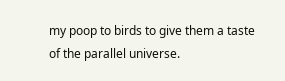my poop to birds to give them a taste of the parallel universe.